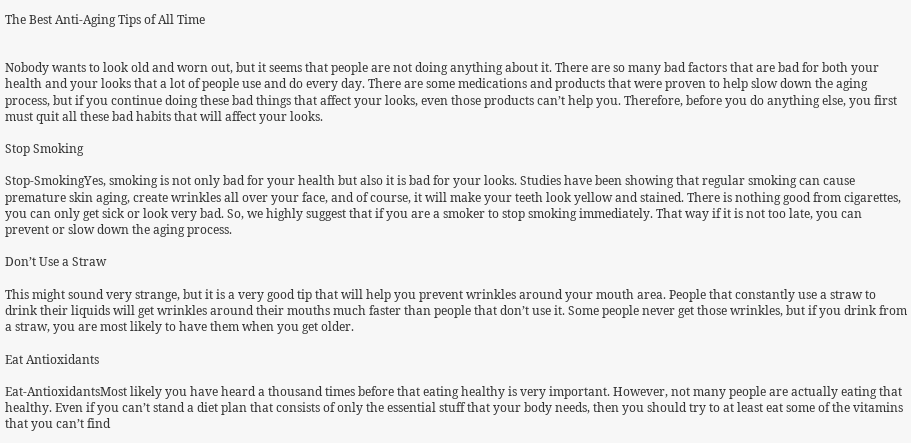The Best Anti-Aging Tips of All Time


Nobody wants to look old and worn out, but it seems that people are not doing anything about it. There are so many bad factors that are bad for both your health and your looks that a lot of people use and do every day. There are some medications and products that were proven to help slow down the aging process, but if you continue doing these bad things that affect your looks, even those products can’t help you. Therefore, before you do anything else, you first must quit all these bad habits that will affect your looks.

Stop Smoking

Stop-SmokingYes, smoking is not only bad for your health but also it is bad for your looks. Studies have been showing that regular smoking can cause premature skin aging, create wrinkles all over your face, and of course, it will make your teeth look yellow and stained. There is nothing good from cigarettes, you can only get sick or look very bad. So, we highly suggest that if you are a smoker to stop smoking immediately. That way if it is not too late, you can prevent or slow down the aging process.

Don’t Use a Straw

This might sound very strange, but it is a very good tip that will help you prevent wrinkles around your mouth area. People that constantly use a straw to drink their liquids will get wrinkles around their mouths much faster than people that don’t use it. Some people never get those wrinkles, but if you drink from a straw, you are most likely to have them when you get older.

Eat Antioxidants

Eat-AntioxidantsMost likely you have heard a thousand times before that eating healthy is very important. However, not many people are actually eating that healthy. Even if you can’t stand a diet plan that consists of only the essential stuff that your body needs, then you should try to at least eat some of the vitamins that you can’t find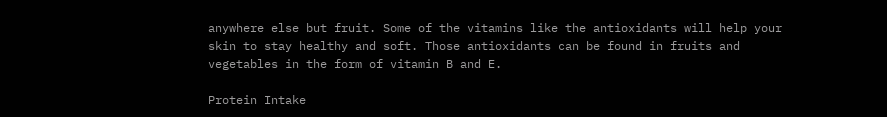anywhere else but fruit. Some of the vitamins like the antioxidants will help your skin to stay healthy and soft. Those antioxidants can be found in fruits and vegetables in the form of vitamin B and E.

Protein Intake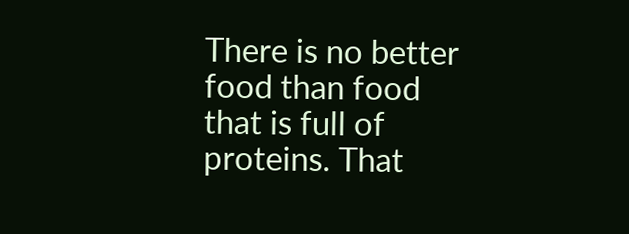There is no better food than food that is full of proteins. That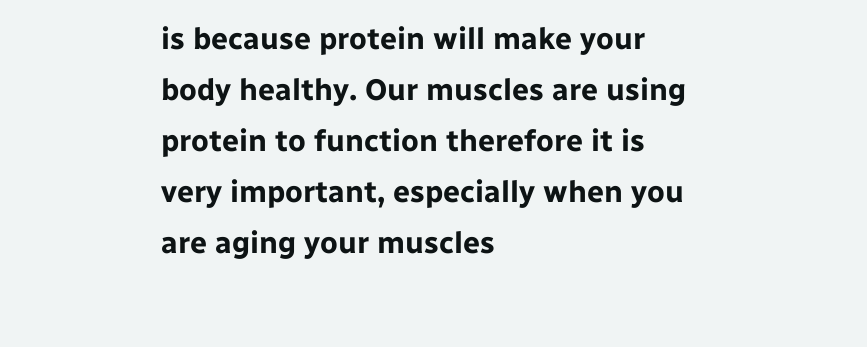is because protein will make your body healthy. Our muscles are using protein to function therefore it is very important, especially when you are aging your muscles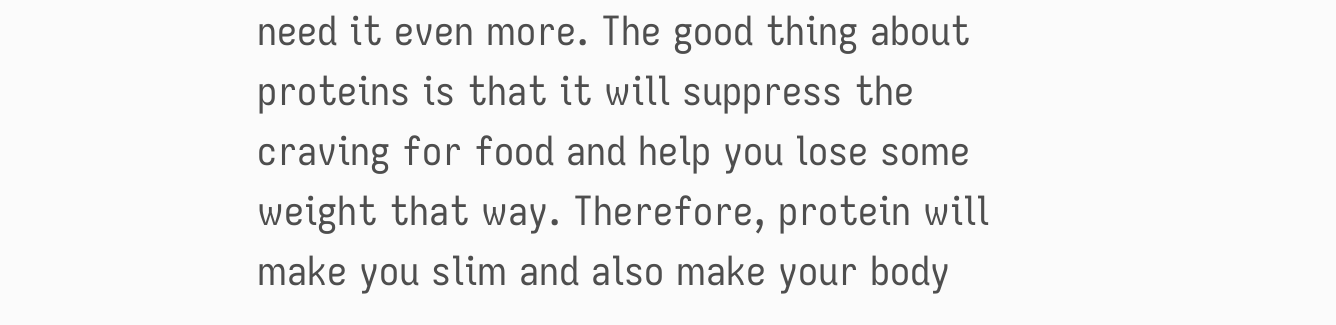need it even more. The good thing about proteins is that it will suppress the craving for food and help you lose some weight that way. Therefore, protein will make you slim and also make your body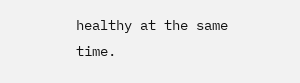healthy at the same time.